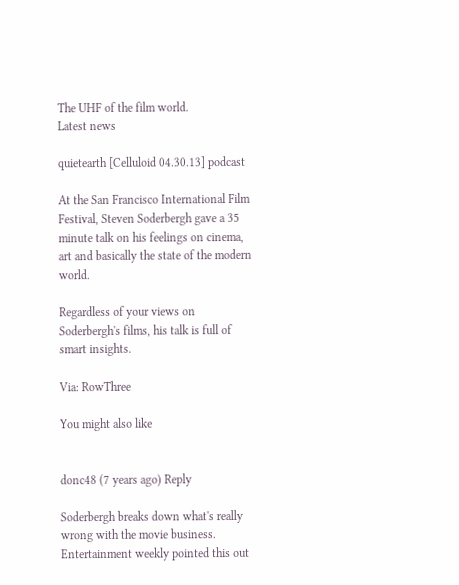The UHF of the film world.
Latest news

quietearth [Celluloid 04.30.13] podcast

At the San Francisco International Film Festival, Steven Soderbergh gave a 35 minute talk on his feelings on cinema, art and basically the state of the modern world.

Regardless of your views on Soderbergh's films, his talk is full of smart insights.

Via: RowThree

You might also like


donc48 (7 years ago) Reply

Soderbergh breaks down what's really wrong with the movie business. Entertainment weekly pointed this out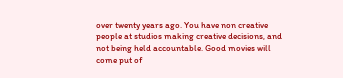over twenty years ago. You have non creative people at studios making creative decisions, and not being held accountable. Good movies will come put of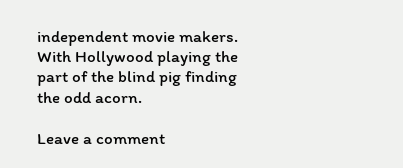independent movie makers. With Hollywood playing the part of the blind pig finding the odd acorn.

Leave a comment